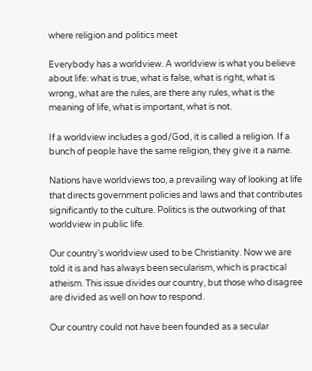where religion and politics meet

Everybody has a worldview. A worldview is what you believe about life: what is true, what is false, what is right, what is wrong, what are the rules, are there any rules, what is the meaning of life, what is important, what is not.

If a worldview includes a god/God, it is called a religion. If a bunch of people have the same religion, they give it a name.

Nations have worldviews too, a prevailing way of looking at life that directs government policies and laws and that contributes significantly to the culture. Politics is the outworking of that worldview in public life.

Our country’s worldview used to be Christianity. Now we are told it is and has always been secularism, which is practical atheism. This issue divides our country, but those who disagree are divided as well on how to respond.

Our country could not have been founded as a secular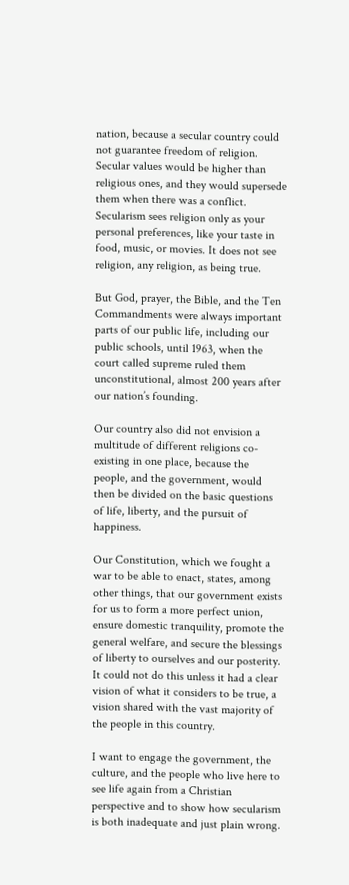nation, because a secular country could not guarantee freedom of religion. Secular values would be higher than religious ones, and they would supersede them when there was a conflict. Secularism sees religion only as your personal preferences, like your taste in food, music, or movies. It does not see religion, any religion, as being true.

But God, prayer, the Bible, and the Ten Commandments were always important parts of our public life, including our public schools, until 1963, when the court called supreme ruled them unconstitutional, almost 200 years after our nation’s founding.

Our country also did not envision a multitude of different religions co-existing in one place, because the people, and the government, would then be divided on the basic questions of life, liberty, and the pursuit of happiness.

Our Constitution, which we fought a war to be able to enact, states, among other things, that our government exists for us to form a more perfect union, ensure domestic tranquility, promote the general welfare, and secure the blessings of liberty to ourselves and our posterity. It could not do this unless it had a clear vision of what it considers to be true, a vision shared with the vast majority of the people in this country.

I want to engage the government, the culture, and the people who live here to see life again from a Christian perspective and to show how secularism is both inadequate and just plain wrong.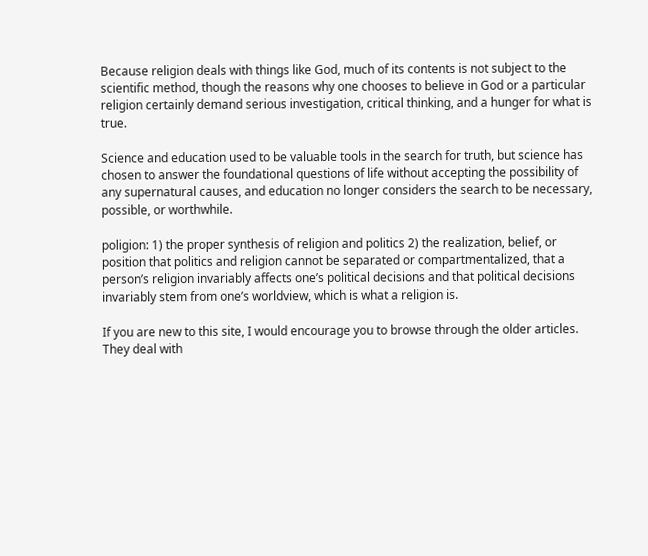Because religion deals with things like God, much of its contents is not subject to the scientific method, though the reasons why one chooses to believe in God or a particular religion certainly demand serious investigation, critical thinking, and a hunger for what is true.

Science and education used to be valuable tools in the search for truth, but science has chosen to answer the foundational questions of life without accepting the possibility of any supernatural causes, and education no longer considers the search to be necessary, possible, or worthwhile.

poligion: 1) the proper synthesis of religion and politics 2) the realization, belief, or position that politics and religion cannot be separated or compartmentalized, that a person’s religion invariably affects one’s political decisions and that political decisions invariably stem from one’s worldview, which is what a religion is.

If you are new to this site, I would encourage you to browse through the older articles. They deal with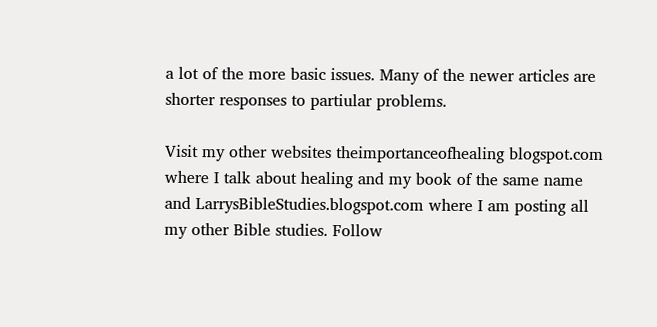a lot of the more basic issues. Many of the newer articles are shorter responses to partiular problems.

Visit my other websites theimportanceofhealing blogspot.com where I talk about healing and my book of the same name and LarrysBibleStudies.blogspot.com where I am posting all my other Bible studies. Follow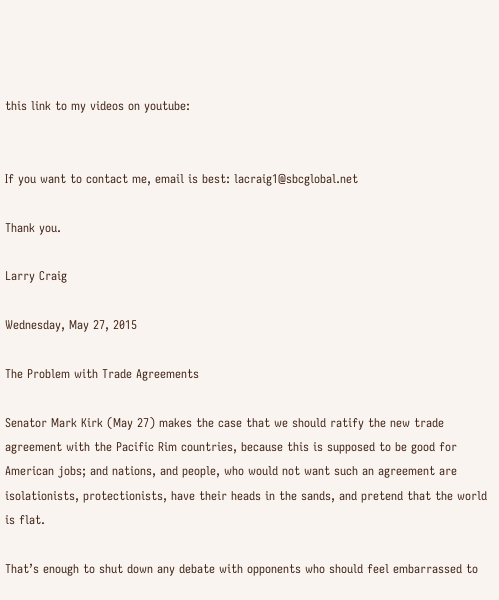this link to my videos on youtube:


If you want to contact me, email is best: lacraig1@sbcglobal.net

Thank you.

Larry Craig

Wednesday, May 27, 2015

The Problem with Trade Agreements

Senator Mark Kirk (May 27) makes the case that we should ratify the new trade agreement with the Pacific Rim countries, because this is supposed to be good for American jobs; and nations, and people, who would not want such an agreement are isolationists, protectionists, have their heads in the sands, and pretend that the world is flat.

That’s enough to shut down any debate with opponents who should feel embarrassed to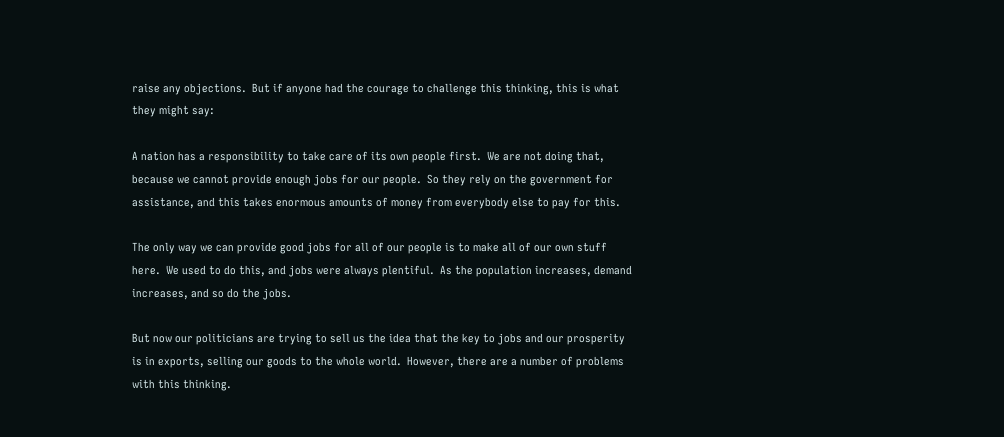raise any objections.  But if anyone had the courage to challenge this thinking, this is what they might say:

A nation has a responsibility to take care of its own people first.  We are not doing that, because we cannot provide enough jobs for our people.  So they rely on the government for assistance, and this takes enormous amounts of money from everybody else to pay for this.

The only way we can provide good jobs for all of our people is to make all of our own stuff here.  We used to do this, and jobs were always plentiful.  As the population increases, demand increases, and so do the jobs.

But now our politicians are trying to sell us the idea that the key to jobs and our prosperity is in exports, selling our goods to the whole world.  However, there are a number of problems with this thinking.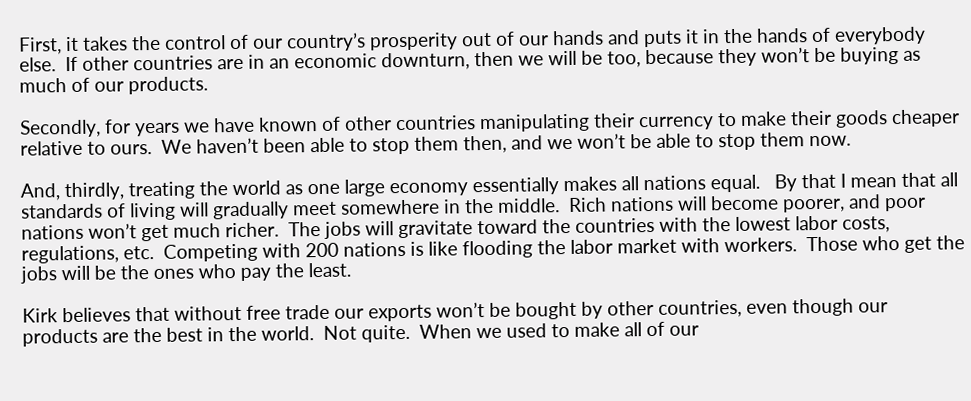First, it takes the control of our country’s prosperity out of our hands and puts it in the hands of everybody else.  If other countries are in an economic downturn, then we will be too, because they won’t be buying as much of our products.

Secondly, for years we have known of other countries manipulating their currency to make their goods cheaper relative to ours.  We haven’t been able to stop them then, and we won’t be able to stop them now.

And, thirdly, treating the world as one large economy essentially makes all nations equal.   By that I mean that all standards of living will gradually meet somewhere in the middle.  Rich nations will become poorer, and poor nations won’t get much richer.  The jobs will gravitate toward the countries with the lowest labor costs, regulations, etc.  Competing with 200 nations is like flooding the labor market with workers.  Those who get the jobs will be the ones who pay the least.

Kirk believes that without free trade our exports won’t be bought by other countries, even though our products are the best in the world.  Not quite.  When we used to make all of our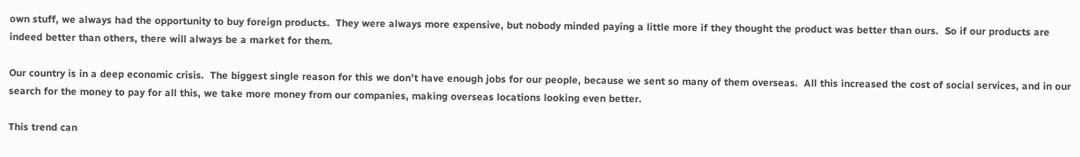own stuff, we always had the opportunity to buy foreign products.  They were always more expensive, but nobody minded paying a little more if they thought the product was better than ours.  So if our products are indeed better than others, there will always be a market for them.

Our country is in a deep economic crisis.  The biggest single reason for this we don’t have enough jobs for our people, because we sent so many of them overseas.  All this increased the cost of social services, and in our search for the money to pay for all this, we take more money from our companies, making overseas locations looking even better.

This trend can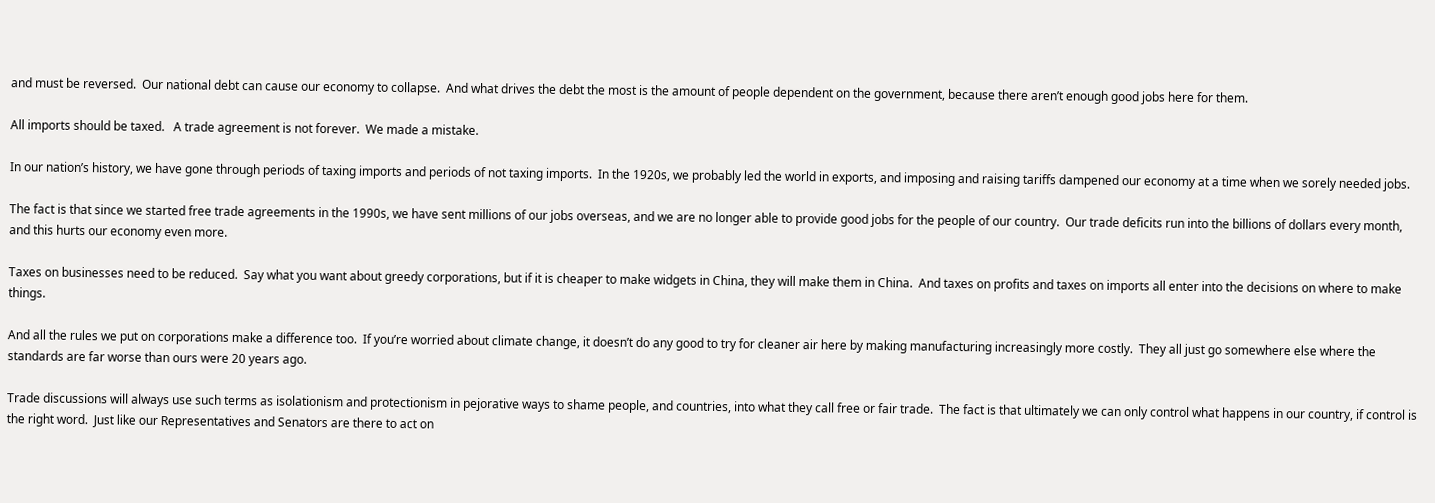and must be reversed.  Our national debt can cause our economy to collapse.  And what drives the debt the most is the amount of people dependent on the government, because there aren’t enough good jobs here for them.

All imports should be taxed.   A trade agreement is not forever.  We made a mistake.

In our nation’s history, we have gone through periods of taxing imports and periods of not taxing imports.  In the 1920s, we probably led the world in exports, and imposing and raising tariffs dampened our economy at a time when we sorely needed jobs.

The fact is that since we started free trade agreements in the 1990s, we have sent millions of our jobs overseas, and we are no longer able to provide good jobs for the people of our country.  Our trade deficits run into the billions of dollars every month, and this hurts our economy even more.

Taxes on businesses need to be reduced.  Say what you want about greedy corporations, but if it is cheaper to make widgets in China, they will make them in China.  And taxes on profits and taxes on imports all enter into the decisions on where to make things.

And all the rules we put on corporations make a difference too.  If you’re worried about climate change, it doesn’t do any good to try for cleaner air here by making manufacturing increasingly more costly.  They all just go somewhere else where the standards are far worse than ours were 20 years ago.

Trade discussions will always use such terms as isolationism and protectionism in pejorative ways to shame people, and countries, into what they call free or fair trade.  The fact is that ultimately we can only control what happens in our country, if control is the right word.  Just like our Representatives and Senators are there to act on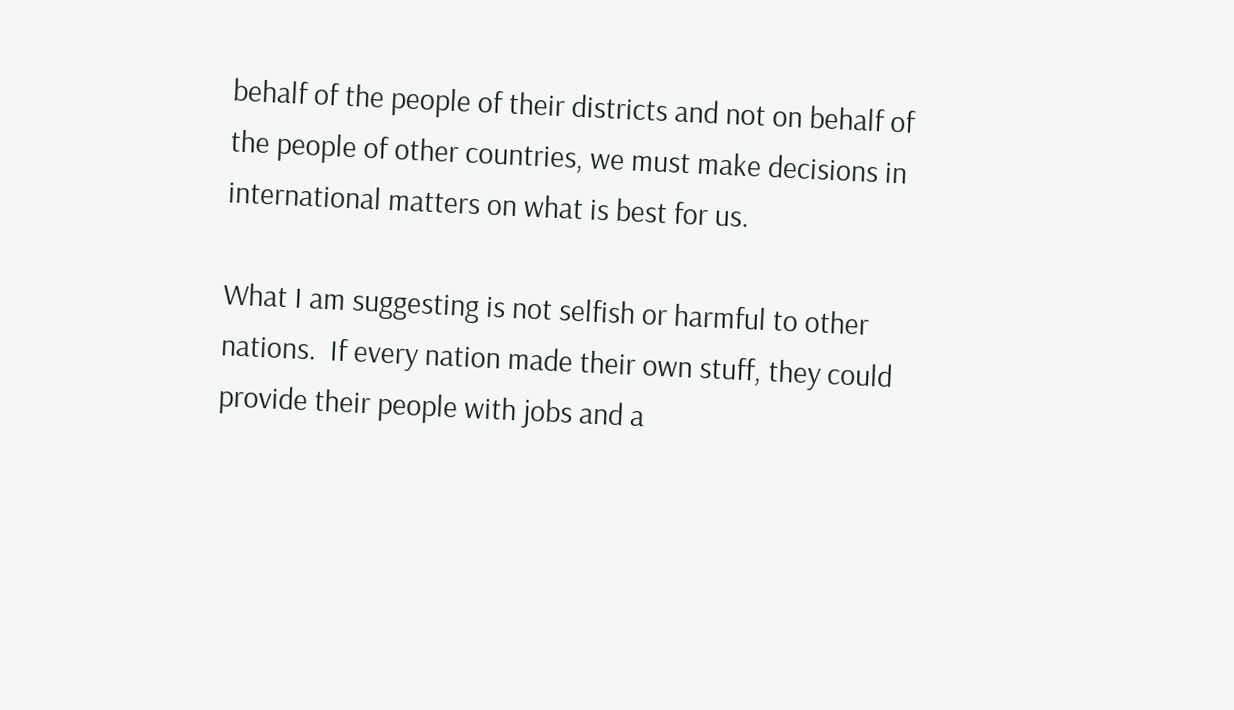behalf of the people of their districts and not on behalf of the people of other countries, we must make decisions in international matters on what is best for us.

What I am suggesting is not selfish or harmful to other nations.  If every nation made their own stuff, they could provide their people with jobs and a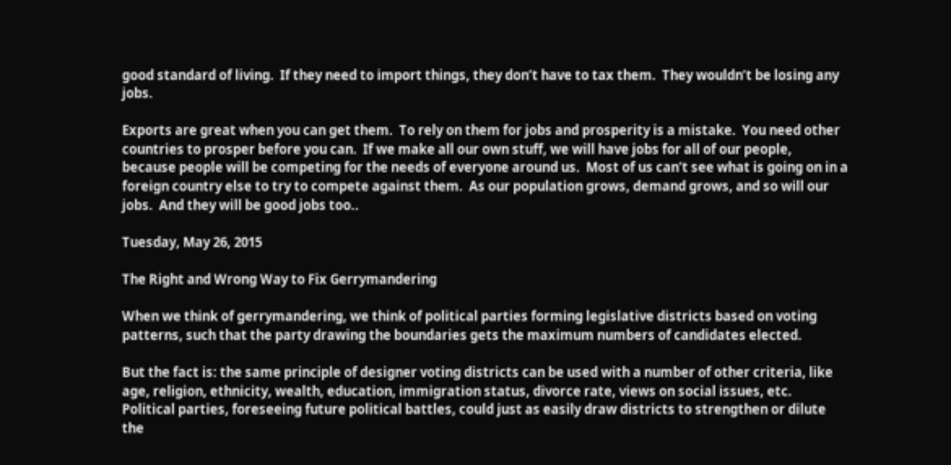good standard of living.  If they need to import things, they don’t have to tax them.  They wouldn’t be losing any jobs.

Exports are great when you can get them.  To rely on them for jobs and prosperity is a mistake.  You need other countries to prosper before you can.  If we make all our own stuff, we will have jobs for all of our people, because people will be competing for the needs of everyone around us.  Most of us can’t see what is going on in a foreign country else to try to compete against them.  As our population grows, demand grows, and so will our jobs.  And they will be good jobs too..

Tuesday, May 26, 2015

The Right and Wrong Way to Fix Gerrymandering

When we think of gerrymandering, we think of political parties forming legislative districts based on voting patterns, such that the party drawing the boundaries gets the maximum numbers of candidates elected.

But the fact is: the same principle of designer voting districts can be used with a number of other criteria, like age, religion, ethnicity, wealth, education, immigration status, divorce rate, views on social issues, etc.  Political parties, foreseeing future political battles, could just as easily draw districts to strengthen or dilute the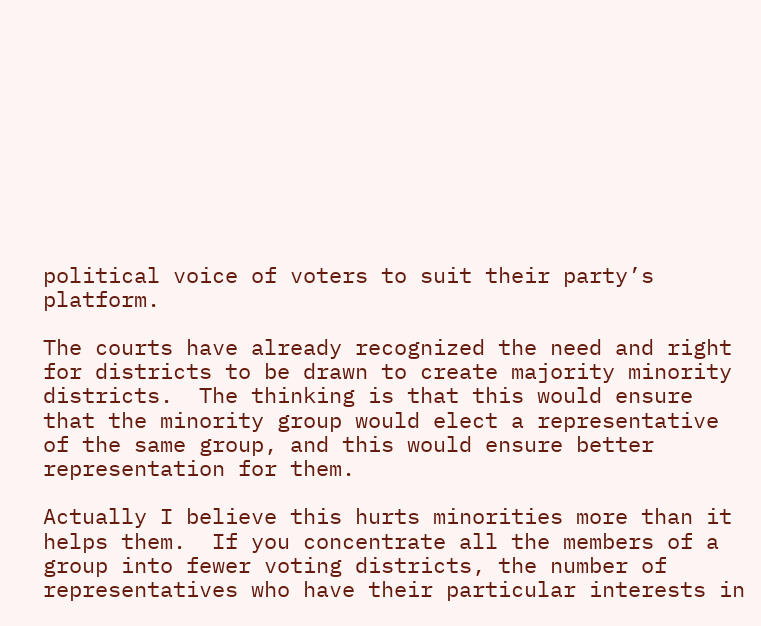political voice of voters to suit their party’s platform.

The courts have already recognized the need and right for districts to be drawn to create majority minority districts.  The thinking is that this would ensure that the minority group would elect a representative of the same group, and this would ensure better representation for them.

Actually I believe this hurts minorities more than it helps them.  If you concentrate all the members of a group into fewer voting districts, the number of representatives who have their particular interests in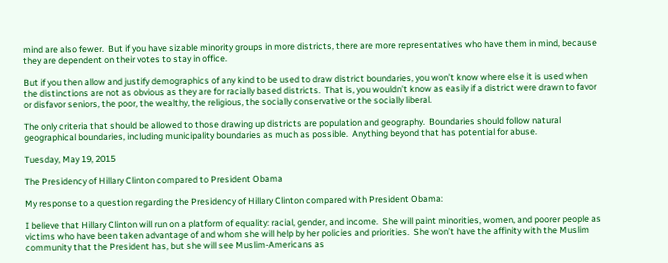mind are also fewer.  But if you have sizable minority groups in more districts, there are more representatives who have them in mind, because they are dependent on their votes to stay in office.

But if you then allow and justify demographics of any kind to be used to draw district boundaries, you won’t know where else it is used when the distinctions are not as obvious as they are for racially based districts.  That is, you wouldn’t know as easily if a district were drawn to favor or disfavor seniors, the poor, the wealthy, the religious, the socially conservative or the socially liberal.

The only criteria that should be allowed to those drawing up districts are population and geography.  Boundaries should follow natural geographical boundaries, including municipality boundaries as much as possible.  Anything beyond that has potential for abuse.

Tuesday, May 19, 2015

The Presidency of Hillary Clinton compared to President Obama

My response to a question regarding the Presidency of Hillary Clinton compared with President Obama:

I believe that Hillary Clinton will run on a platform of equality: racial, gender, and income.  She will paint minorities, women, and poorer people as victims who have been taken advantage of and whom she will help by her policies and priorities.  She won’t have the affinity with the Muslim community that the President has, but she will see Muslim-Americans as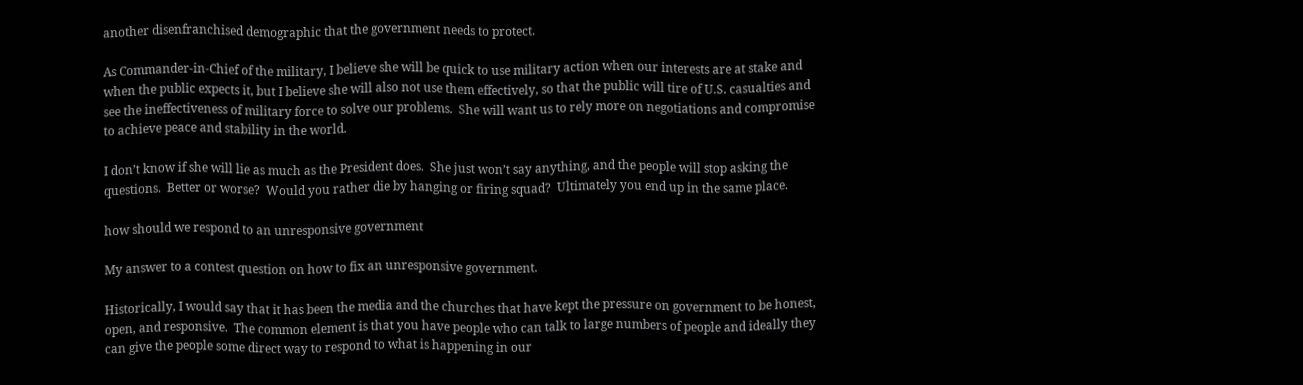another disenfranchised demographic that the government needs to protect.

As Commander-in-Chief of the military, I believe she will be quick to use military action when our interests are at stake and when the public expects it, but I believe she will also not use them effectively, so that the public will tire of U.S. casualties and see the ineffectiveness of military force to solve our problems.  She will want us to rely more on negotiations and compromise to achieve peace and stability in the world.

I don’t know if she will lie as much as the President does.  She just won’t say anything, and the people will stop asking the questions.  Better or worse?  Would you rather die by hanging or firing squad?  Ultimately you end up in the same place.

how should we respond to an unresponsive government

My answer to a contest question on how to fix an unresponsive government.

Historically, I would say that it has been the media and the churches that have kept the pressure on government to be honest, open, and responsive.  The common element is that you have people who can talk to large numbers of people and ideally they can give the people some direct way to respond to what is happening in our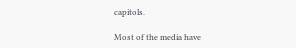capitols.

Most of the media have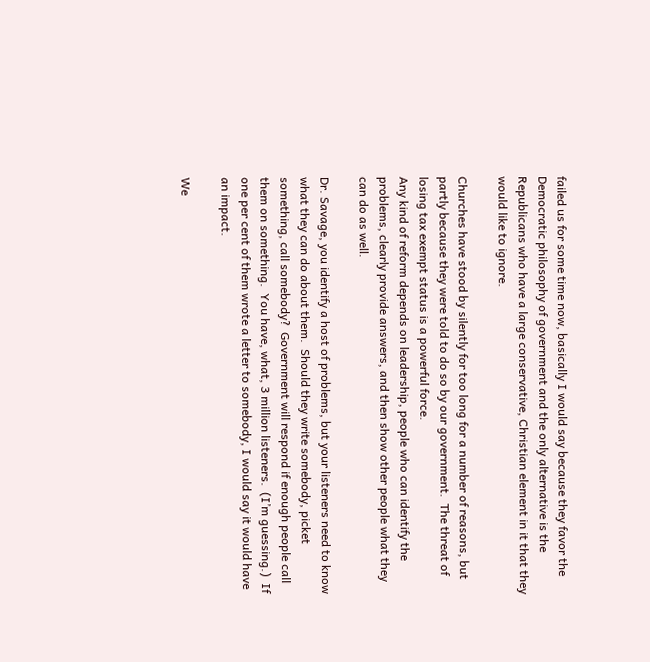failed us for some time now, basically I would say because they favor the Democratic philosophy of government and the only alternative is the Republicans who have a large conservative, Christian element in it that they would like to ignore.

Churches have stood by silently for too long for a number of reasons, but partly because they were told to do so by our government.  The threat of losing tax exempt status is a powerful force.
Any kind of reform depends on leadership, people who can identify the problems, clearly provide answers, and then show other people what they can do as well.

Dr. Savage, you identify a host of problems, but your listeners need to know what they can do about them.  Should they write somebody, picket something, call somebody?  Government will respond if enough people call them on something.  You have, what, 3 million listeners.  (I’m guessing.)  If one per cent of them wrote a letter to somebody, I would say it would have an impact.

We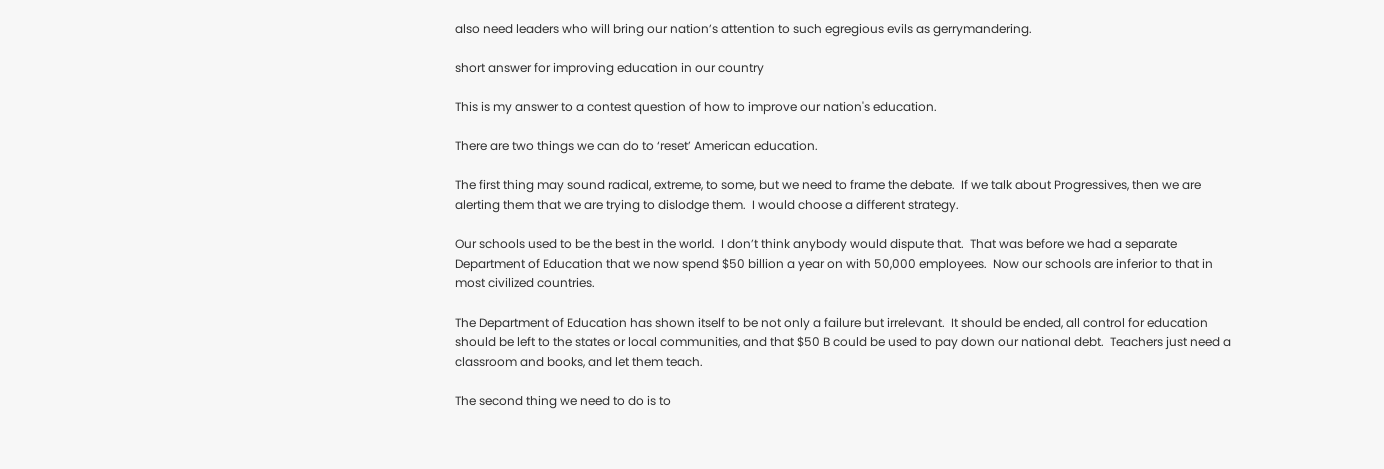also need leaders who will bring our nation’s attention to such egregious evils as gerrymandering.

short answer for improving education in our country

This is my answer to a contest question of how to improve our nation's education.

There are two things we can do to ‘reset’ American education.

The first thing may sound radical, extreme, to some, but we need to frame the debate.  If we talk about Progressives, then we are alerting them that we are trying to dislodge them.  I would choose a different strategy.

Our schools used to be the best in the world.  I don’t think anybody would dispute that.  That was before we had a separate Department of Education that we now spend $50 billion a year on with 50,000 employees.  Now our schools are inferior to that in most civilized countries.

The Department of Education has shown itself to be not only a failure but irrelevant.  It should be ended, all control for education should be left to the states or local communities, and that $50 B could be used to pay down our national debt.  Teachers just need a classroom and books, and let them teach.

The second thing we need to do is to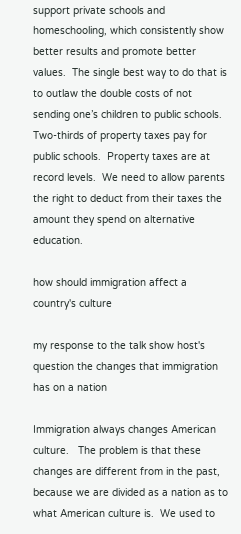support private schools and homeschooling, which consistently show better results and promote better values.  The single best way to do that is to outlaw the double costs of not sending one’s children to public schools.  Two-thirds of property taxes pay for public schools.  Property taxes are at record levels.  We need to allow parents the right to deduct from their taxes the amount they spend on alternative education.

how should immigration affect a country's culture

my response to the talk show host's question the changes that immigration has on a nation

Immigration always changes American culture.   The problem is that these changes are different from in the past, because we are divided as a nation as to what American culture is.  We used to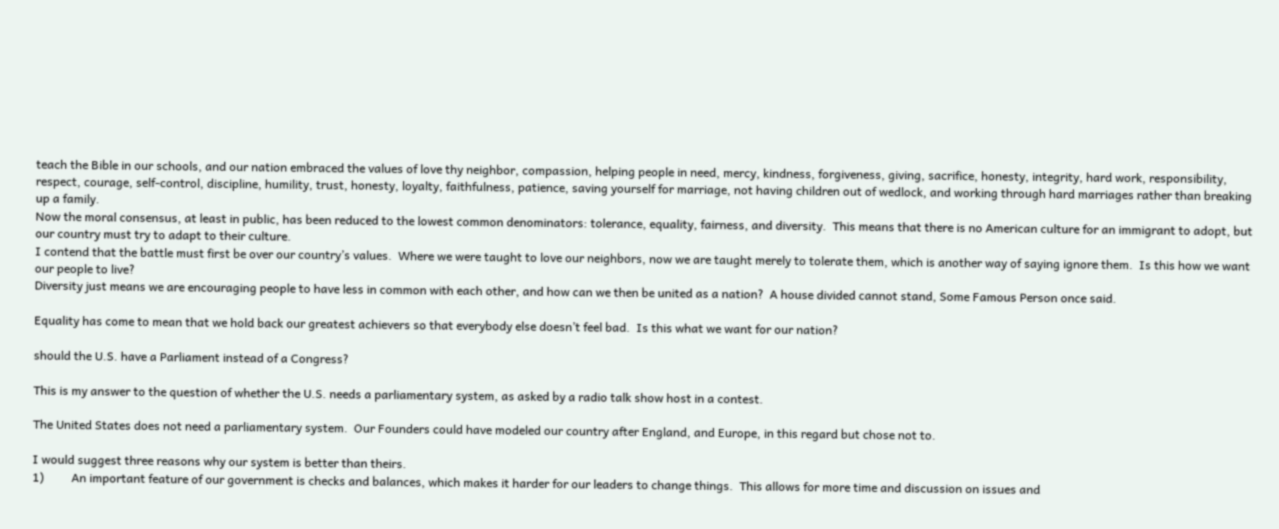teach the Bible in our schools, and our nation embraced the values of love thy neighbor, compassion, helping people in need, mercy, kindness, forgiveness, giving, sacrifice, honesty, integrity, hard work, responsibility, respect, courage, self-control, discipline, humility, trust, honesty, loyalty, faithfulness, patience, saving yourself for marriage, not having children out of wedlock, and working through hard marriages rather than breaking up a family.
Now the moral consensus, at least in public, has been reduced to the lowest common denominators: tolerance, equality, fairness, and diversity.  This means that there is no American culture for an immigrant to adopt, but our country must try to adapt to their culture.
I contend that the battle must first be over our country’s values.  Where we were taught to love our neighbors, now we are taught merely to tolerate them, which is another way of saying ignore them.  Is this how we want our people to live?
Diversity just means we are encouraging people to have less in common with each other, and how can we then be united as a nation?  A house divided cannot stand, Some Famous Person once said.

Equality has come to mean that we hold back our greatest achievers so that everybody else doesn’t feel bad.  Is this what we want for our nation?

should the U.S. have a Parliament instead of a Congress?

This is my answer to the question of whether the U.S. needs a parliamentary system, as asked by a radio talk show host in a contest.

The United States does not need a parliamentary system.  Our Founders could have modeled our country after England, and Europe, in this regard but chose not to.

I would suggest three reasons why our system is better than theirs.
1)         An important feature of our government is checks and balances, which makes it harder for our leaders to change things.  This allows for more time and discussion on issues and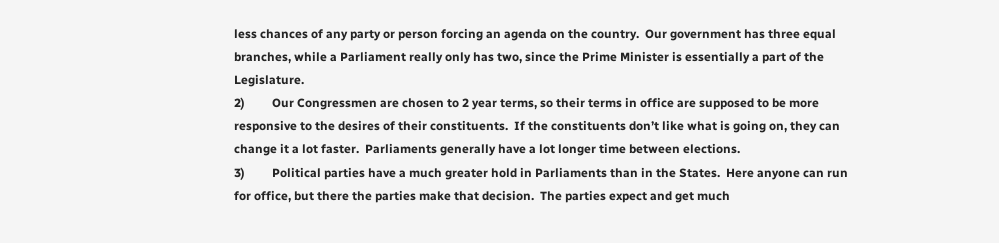less chances of any party or person forcing an agenda on the country.  Our government has three equal branches, while a Parliament really only has two, since the Prime Minister is essentially a part of the Legislature.
2)         Our Congressmen are chosen to 2 year terms, so their terms in office are supposed to be more responsive to the desires of their constituents.  If the constituents don’t like what is going on, they can change it a lot faster.  Parliaments generally have a lot longer time between elections.
3)         Political parties have a much greater hold in Parliaments than in the States.  Here anyone can run for office, but there the parties make that decision.  The parties expect and get much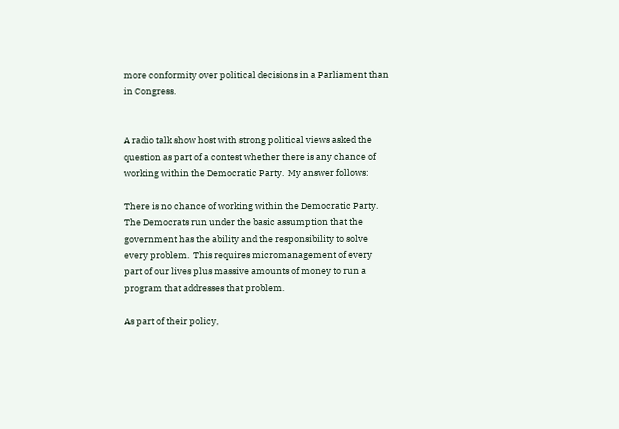more conformity over political decisions in a Parliament than in Congress.


A radio talk show host with strong political views asked the question as part of a contest whether there is any chance of working within the Democratic Party.  My answer follows:

There is no chance of working within the Democratic Party.  The Democrats run under the basic assumption that the government has the ability and the responsibility to solve every problem.  This requires micromanagement of every part of our lives plus massive amounts of money to run a program that addresses that problem.

As part of their policy,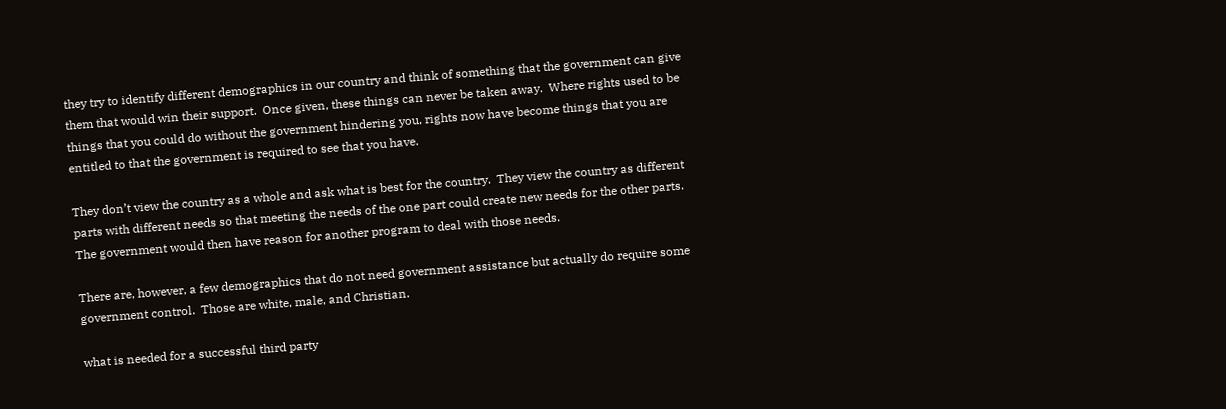they try to identify different demographics in our country and think of something that the government can give them that would win their support.  Once given, these things can never be taken away.  Where rights used to be things that you could do without the government hindering you, rights now have become things that you are entitled to that the government is required to see that you have.

They don’t view the country as a whole and ask what is best for the country.  They view the country as different parts with different needs so that meeting the needs of the one part could create new needs for the other parts.  The government would then have reason for another program to deal with those needs.

There are, however, a few demographics that do not need government assistance but actually do require some government control.  Those are white, male, and Christian.

what is needed for a successful third party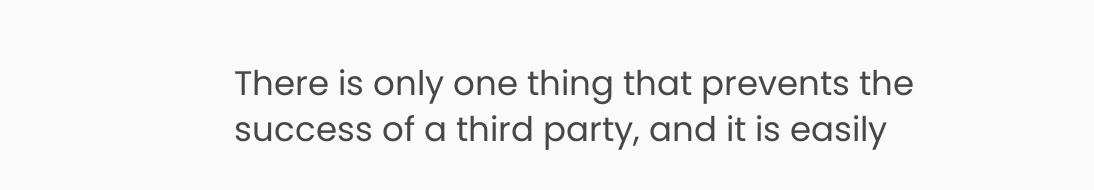There is only one thing that prevents the success of a third party, and it is easily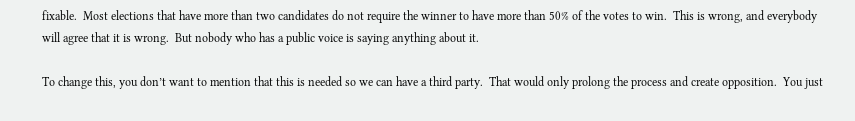fixable.  Most elections that have more than two candidates do not require the winner to have more than 50% of the votes to win.  This is wrong, and everybody will agree that it is wrong.  But nobody who has a public voice is saying anything about it.

To change this, you don’t want to mention that this is needed so we can have a third party.  That would only prolong the process and create opposition.  You just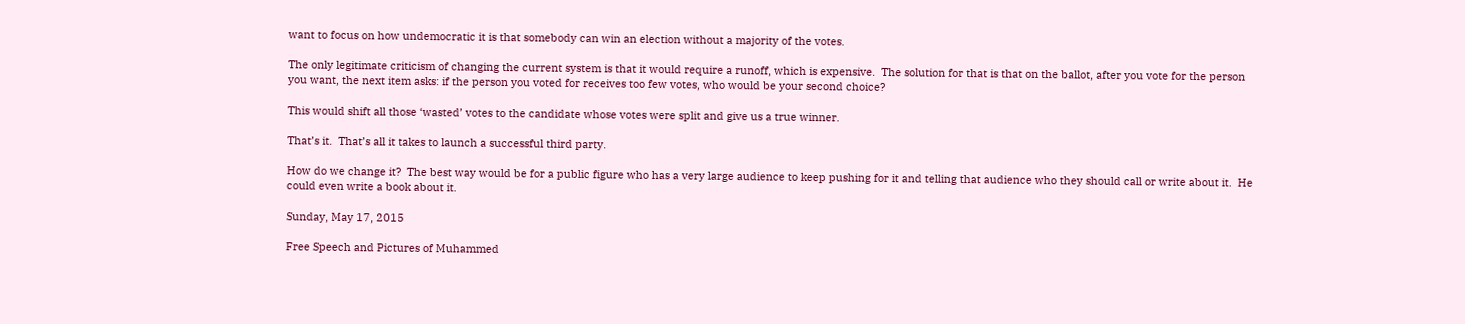want to focus on how undemocratic it is that somebody can win an election without a majority of the votes.

The only legitimate criticism of changing the current system is that it would require a runoff, which is expensive.  The solution for that is that on the ballot, after you vote for the person you want, the next item asks: if the person you voted for receives too few votes, who would be your second choice?

This would shift all those ‘wasted’ votes to the candidate whose votes were split and give us a true winner.

That’s it.  That’s all it takes to launch a successful third party.

How do we change it?  The best way would be for a public figure who has a very large audience to keep pushing for it and telling that audience who they should call or write about it.  He could even write a book about it.

Sunday, May 17, 2015

Free Speech and Pictures of Muhammed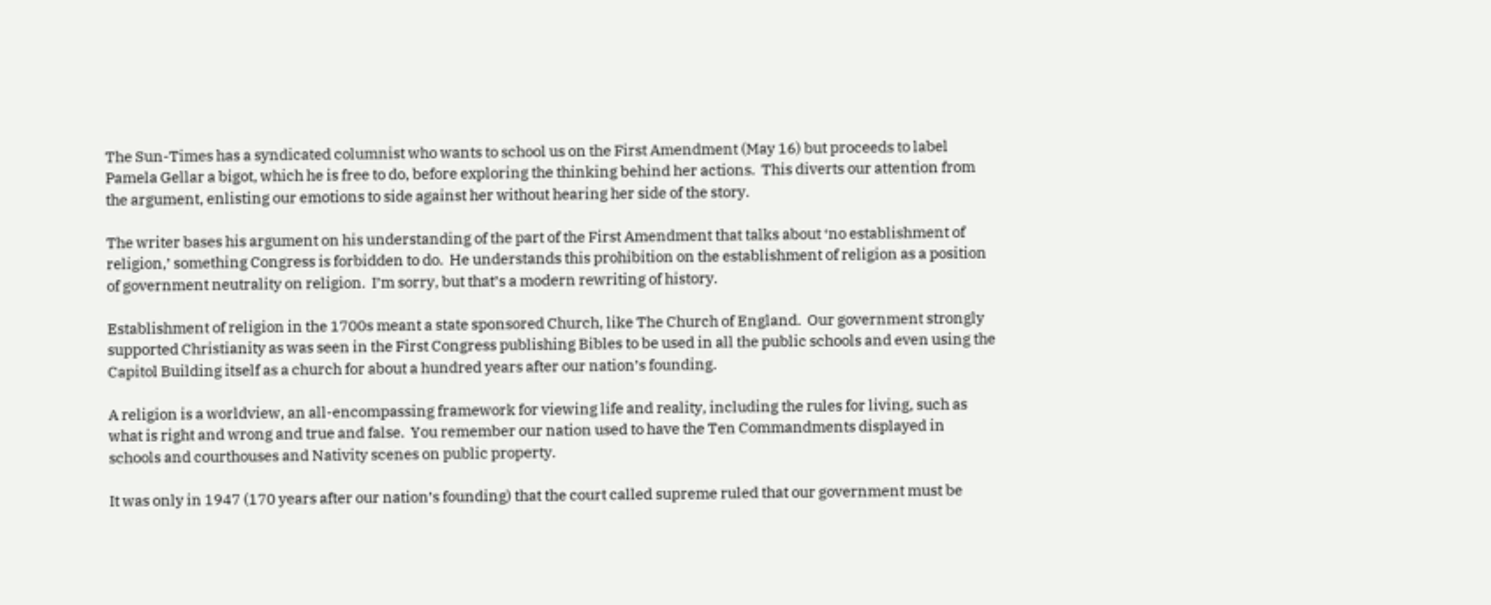The Sun-Times has a syndicated columnist who wants to school us on the First Amendment (May 16) but proceeds to label Pamela Gellar a bigot, which he is free to do, before exploring the thinking behind her actions.  This diverts our attention from the argument, enlisting our emotions to side against her without hearing her side of the story.

The writer bases his argument on his understanding of the part of the First Amendment that talks about ‘no establishment of religion,’ something Congress is forbidden to do.  He understands this prohibition on the establishment of religion as a position of government neutrality on religion.  I’m sorry, but that’s a modern rewriting of history.

Establishment of religion in the 1700s meant a state sponsored Church, like The Church of England.  Our government strongly supported Christianity as was seen in the First Congress publishing Bibles to be used in all the public schools and even using the Capitol Building itself as a church for about a hundred years after our nation’s founding.

A religion is a worldview, an all-encompassing framework for viewing life and reality, including the rules for living, such as what is right and wrong and true and false.  You remember our nation used to have the Ten Commandments displayed in schools and courthouses and Nativity scenes on public property.

It was only in 1947 (170 years after our nation’s founding) that the court called supreme ruled that our government must be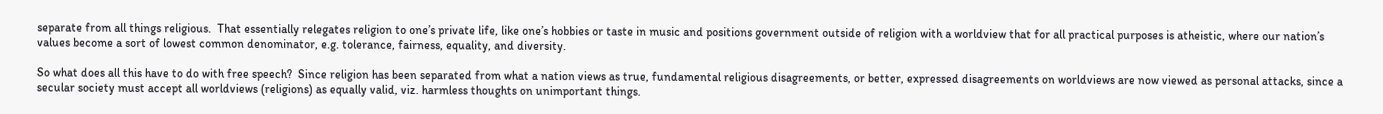separate from all things religious.  That essentially relegates religion to one’s private life, like one’s hobbies or taste in music and positions government outside of religion with a worldview that for all practical purposes is atheistic, where our nation’s values become a sort of lowest common denominator, e.g. tolerance, fairness, equality, and diversity.

So what does all this have to do with free speech?  Since religion has been separated from what a nation views as true, fundamental religious disagreements, or better, expressed disagreements on worldviews are now viewed as personal attacks, since a secular society must accept all worldviews (religions) as equally valid, viz. harmless thoughts on unimportant things.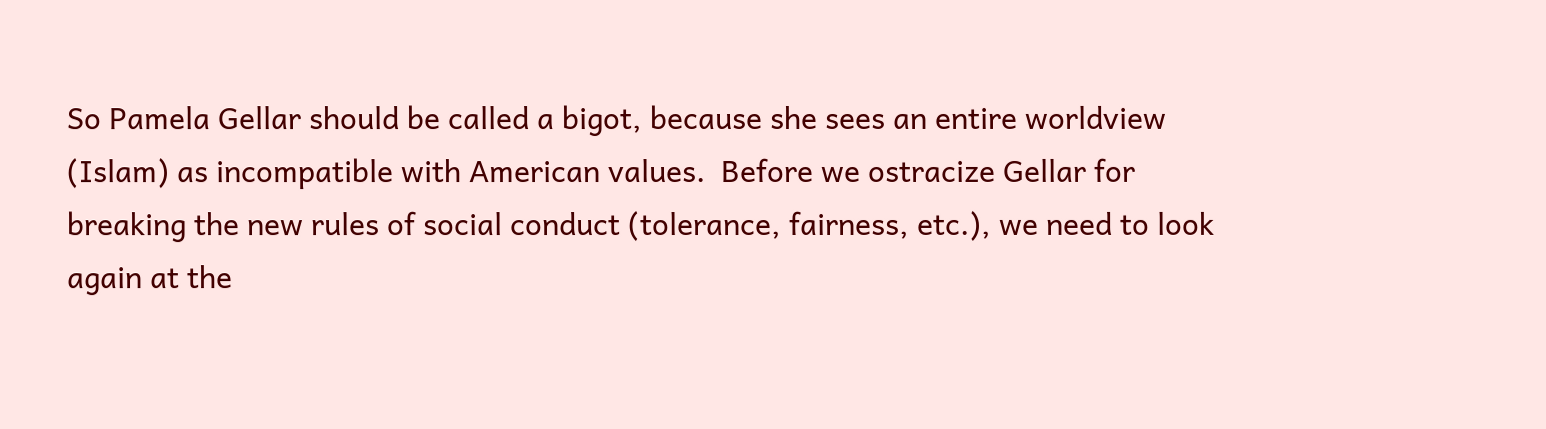So Pamela Gellar should be called a bigot, because she sees an entire worldview (Islam) as incompatible with American values.  Before we ostracize Gellar for breaking the new rules of social conduct (tolerance, fairness, etc.), we need to look again at the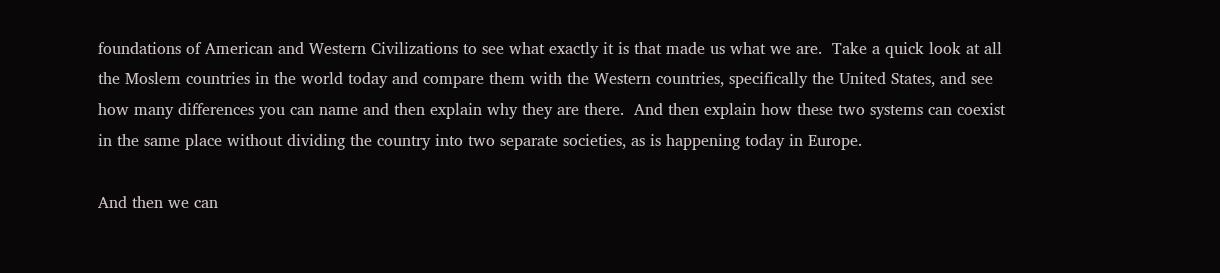foundations of American and Western Civilizations to see what exactly it is that made us what we are.  Take a quick look at all the Moslem countries in the world today and compare them with the Western countries, specifically the United States, and see how many differences you can name and then explain why they are there.  And then explain how these two systems can coexist in the same place without dividing the country into two separate societies, as is happening today in Europe.

And then we can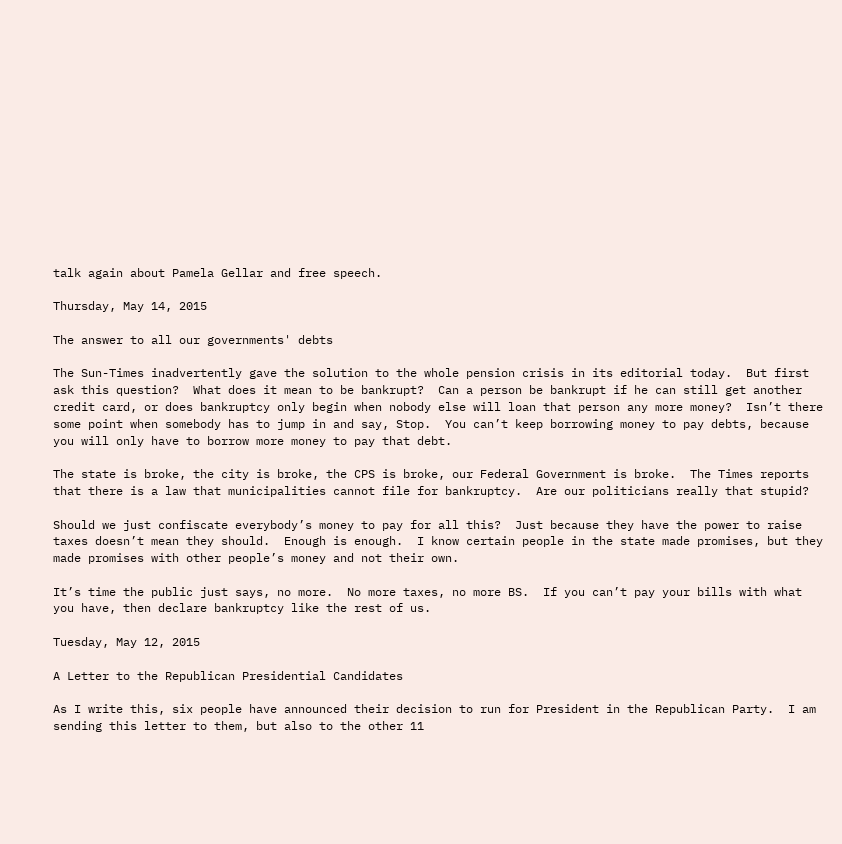talk again about Pamela Gellar and free speech.

Thursday, May 14, 2015

The answer to all our governments' debts

The Sun-Times inadvertently gave the solution to the whole pension crisis in its editorial today.  But first ask this question?  What does it mean to be bankrupt?  Can a person be bankrupt if he can still get another credit card, or does bankruptcy only begin when nobody else will loan that person any more money?  Isn’t there some point when somebody has to jump in and say, Stop.  You can’t keep borrowing money to pay debts, because you will only have to borrow more money to pay that debt.

The state is broke, the city is broke, the CPS is broke, our Federal Government is broke.  The Times reports that there is a law that municipalities cannot file for bankruptcy.  Are our politicians really that stupid?

Should we just confiscate everybody’s money to pay for all this?  Just because they have the power to raise taxes doesn’t mean they should.  Enough is enough.  I know certain people in the state made promises, but they made promises with other people’s money and not their own.

It’s time the public just says, no more.  No more taxes, no more BS.  If you can’t pay your bills with what you have, then declare bankruptcy like the rest of us.

Tuesday, May 12, 2015

A Letter to the Republican Presidential Candidates

As I write this, six people have announced their decision to run for President in the Republican Party.  I am sending this letter to them, but also to the other 11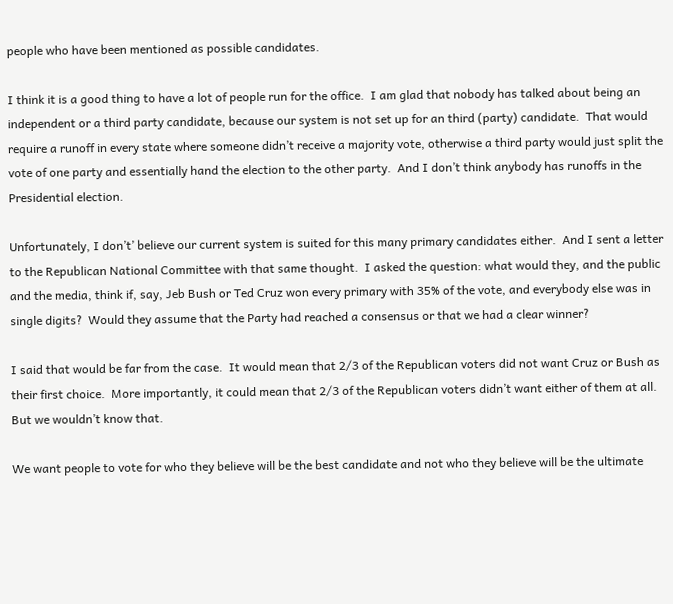people who have been mentioned as possible candidates.

I think it is a good thing to have a lot of people run for the office.  I am glad that nobody has talked about being an independent or a third party candidate, because our system is not set up for an third (party) candidate.  That would require a runoff in every state where someone didn’t receive a majority vote, otherwise a third party would just split the vote of one party and essentially hand the election to the other party.  And I don’t think anybody has runoffs in the Presidential election.

Unfortunately, I don’t’ believe our current system is suited for this many primary candidates either.  And I sent a letter to the Republican National Committee with that same thought.  I asked the question: what would they, and the public and the media, think if, say, Jeb Bush or Ted Cruz won every primary with 35% of the vote, and everybody else was in single digits?  Would they assume that the Party had reached a consensus or that we had a clear winner?

I said that would be far from the case.  It would mean that 2/3 of the Republican voters did not want Cruz or Bush as their first choice.  More importantly, it could mean that 2/3 of the Republican voters didn’t want either of them at all.  But we wouldn’t know that.

We want people to vote for who they believe will be the best candidate and not who they believe will be the ultimate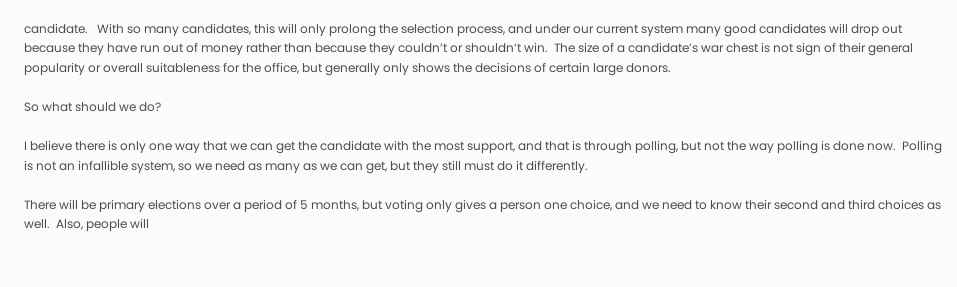candidate.   With so many candidates, this will only prolong the selection process, and under our current system many good candidates will drop out because they have run out of money rather than because they couldn’t or shouldn’t win.  The size of a candidate’s war chest is not sign of their general popularity or overall suitableness for the office, but generally only shows the decisions of certain large donors.

So what should we do?

I believe there is only one way that we can get the candidate with the most support, and that is through polling, but not the way polling is done now.  Polling is not an infallible system, so we need as many as we can get, but they still must do it differently.

There will be primary elections over a period of 5 months, but voting only gives a person one choice, and we need to know their second and third choices as well.  Also, people will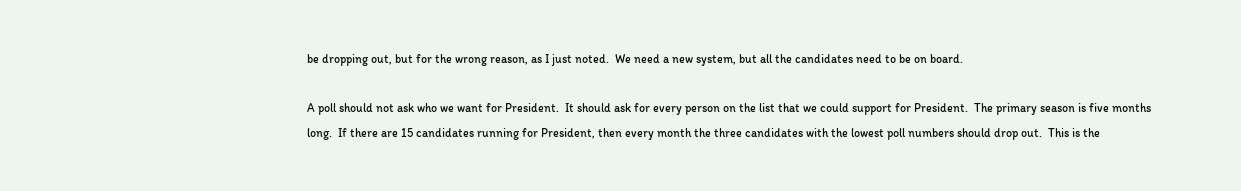be dropping out, but for the wrong reason, as I just noted.  We need a new system, but all the candidates need to be on board.

A poll should not ask who we want for President.  It should ask for every person on the list that we could support for President.  The primary season is five months long.  If there are 15 candidates running for President, then every month the three candidates with the lowest poll numbers should drop out.  This is the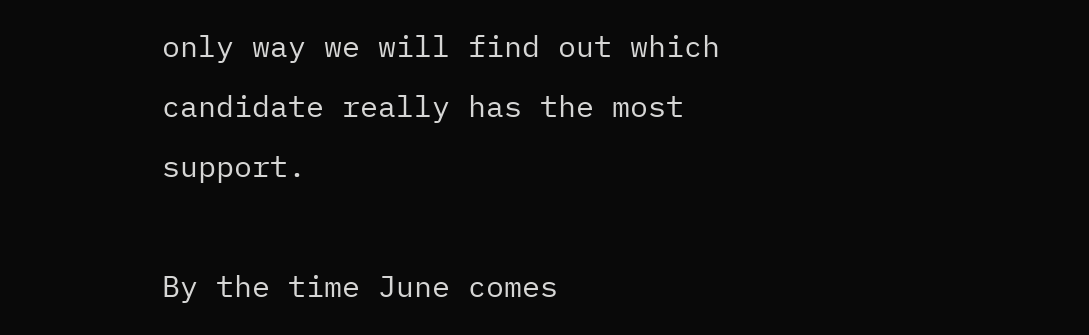only way we will find out which candidate really has the most support.

By the time June comes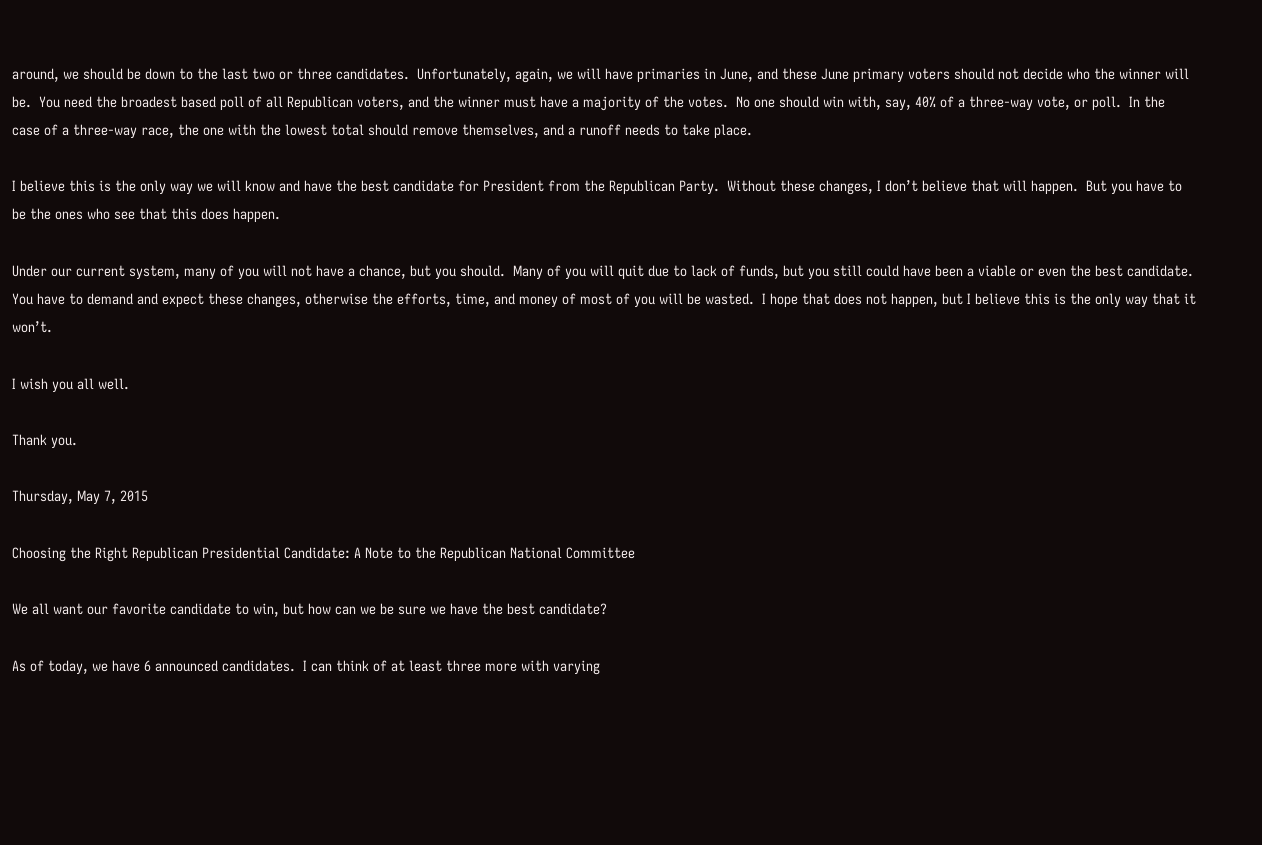around, we should be down to the last two or three candidates.  Unfortunately, again, we will have primaries in June, and these June primary voters should not decide who the winner will be.  You need the broadest based poll of all Republican voters, and the winner must have a majority of the votes.  No one should win with, say, 40% of a three-way vote, or poll.  In the case of a three-way race, the one with the lowest total should remove themselves, and a runoff needs to take place.

I believe this is the only way we will know and have the best candidate for President from the Republican Party.  Without these changes, I don’t believe that will happen.  But you have to be the ones who see that this does happen.

Under our current system, many of you will not have a chance, but you should.  Many of you will quit due to lack of funds, but you still could have been a viable or even the best candidate.  You have to demand and expect these changes, otherwise the efforts, time, and money of most of you will be wasted.  I hope that does not happen, but I believe this is the only way that it won’t.

I wish you all well.

Thank you.

Thursday, May 7, 2015

Choosing the Right Republican Presidential Candidate: A Note to the Republican National Committee

We all want our favorite candidate to win, but how can we be sure we have the best candidate?

As of today, we have 6 announced candidates.  I can think of at least three more with varying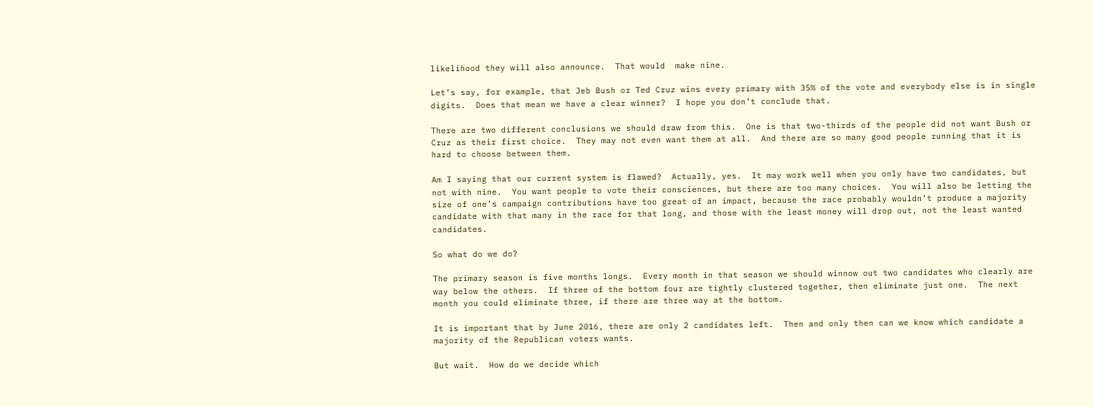likelihood they will also announce.  That would  make nine.

Let’s say, for example, that Jeb Bush or Ted Cruz wins every primary with 35% of the vote and everybody else is in single digits.  Does that mean we have a clear winner?  I hope you don’t conclude that.

There are two different conclusions we should draw from this.  One is that two-thirds of the people did not want Bush or Cruz as their first choice.  They may not even want them at all.  And there are so many good people running that it is hard to choose between them.

Am I saying that our current system is flawed?  Actually, yes.  It may work well when you only have two candidates, but not with nine.  You want people to vote their consciences, but there are too many choices.  You will also be letting the size of one’s campaign contributions have too great of an impact, because the race probably wouldn’t produce a majority candidate with that many in the race for that long, and those with the least money will drop out, not the least wanted candidates.

So what do we do?

The primary season is five months longs.  Every month in that season we should winnow out two candidates who clearly are way below the others.  If three of the bottom four are tightly clustered together, then eliminate just one.  The next month you could eliminate three, if there are three way at the bottom.

It is important that by June 2016, there are only 2 candidates left.  Then and only then can we know which candidate a majority of the Republican voters wants.

But wait.  How do we decide which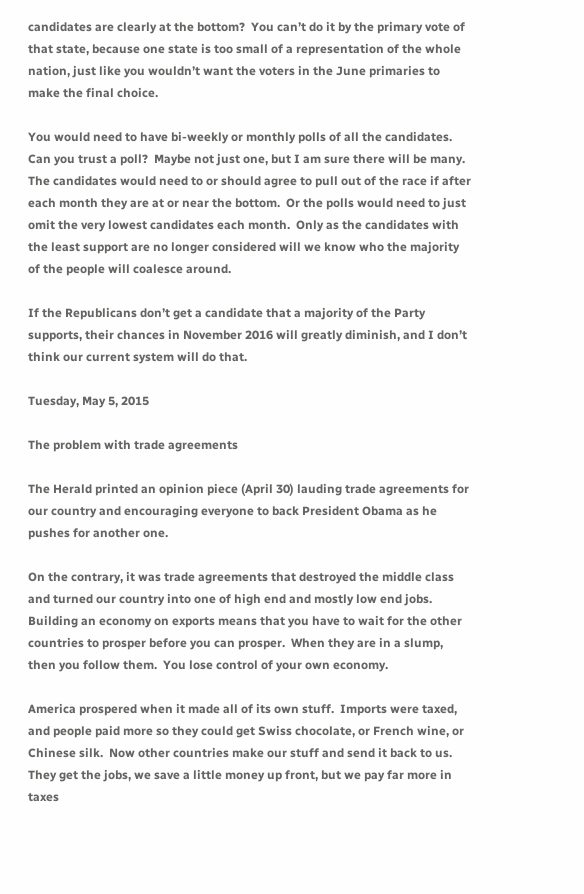candidates are clearly at the bottom?  You can’t do it by the primary vote of that state, because one state is too small of a representation of the whole nation, just like you wouldn’t want the voters in the June primaries to make the final choice.

You would need to have bi-weekly or monthly polls of all the candidates.  Can you trust a poll?  Maybe not just one, but I am sure there will be many.  The candidates would need to or should agree to pull out of the race if after each month they are at or near the bottom.  Or the polls would need to just omit the very lowest candidates each month.  Only as the candidates with the least support are no longer considered will we know who the majority of the people will coalesce around.

If the Republicans don’t get a candidate that a majority of the Party supports, their chances in November 2016 will greatly diminish, and I don’t think our current system will do that.

Tuesday, May 5, 2015

The problem with trade agreements

The Herald printed an opinion piece (April 30) lauding trade agreements for our country and encouraging everyone to back President Obama as he pushes for another one.

On the contrary, it was trade agreements that destroyed the middle class and turned our country into one of high end and mostly low end jobs.  Building an economy on exports means that you have to wait for the other countries to prosper before you can prosper.  When they are in a slump, then you follow them.  You lose control of your own economy.

America prospered when it made all of its own stuff.  Imports were taxed, and people paid more so they could get Swiss chocolate, or French wine, or Chinese silk.  Now other countries make our stuff and send it back to us.  They get the jobs, we save a little money up front, but we pay far more in taxes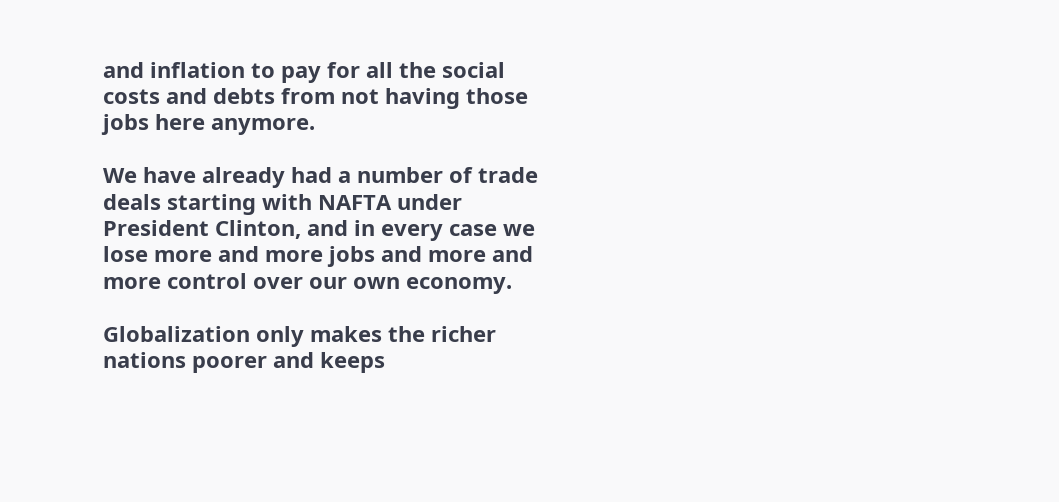and inflation to pay for all the social costs and debts from not having those jobs here anymore.

We have already had a number of trade deals starting with NAFTA under President Clinton, and in every case we lose more and more jobs and more and more control over our own economy.

Globalization only makes the richer nations poorer and keeps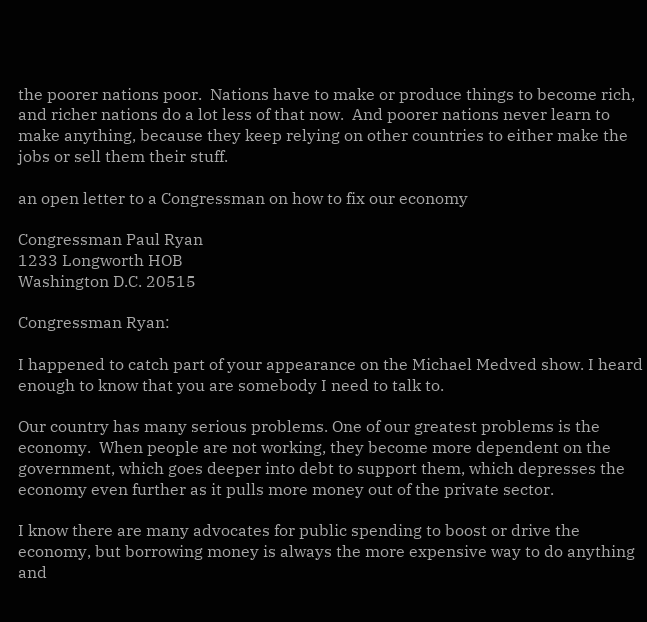the poorer nations poor.  Nations have to make or produce things to become rich, and richer nations do a lot less of that now.  And poorer nations never learn to make anything, because they keep relying on other countries to either make the jobs or sell them their stuff.

an open letter to a Congressman on how to fix our economy

Congressman Paul Ryan
1233 Longworth HOB
Washington D.C. 20515

Congressman Ryan:

I happened to catch part of your appearance on the Michael Medved show. I heard enough to know that you are somebody I need to talk to.

Our country has many serious problems. One of our greatest problems is the economy.  When people are not working, they become more dependent on the government, which goes deeper into debt to support them, which depresses the economy even further as it pulls more money out of the private sector.

I know there are many advocates for public spending to boost or drive the economy, but borrowing money is always the more expensive way to do anything and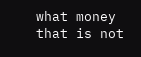what money that is not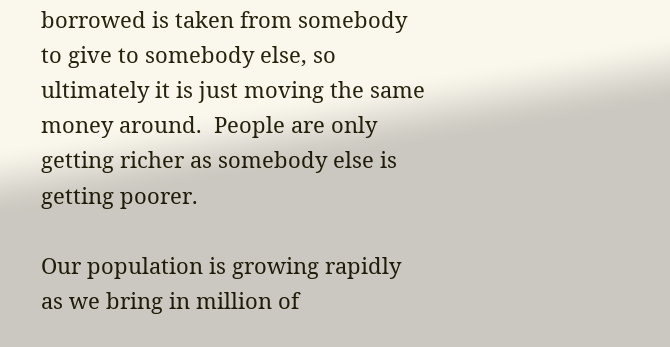borrowed is taken from somebody to give to somebody else, so ultimately it is just moving the same money around.  People are only getting richer as somebody else is getting poorer.

Our population is growing rapidly as we bring in million of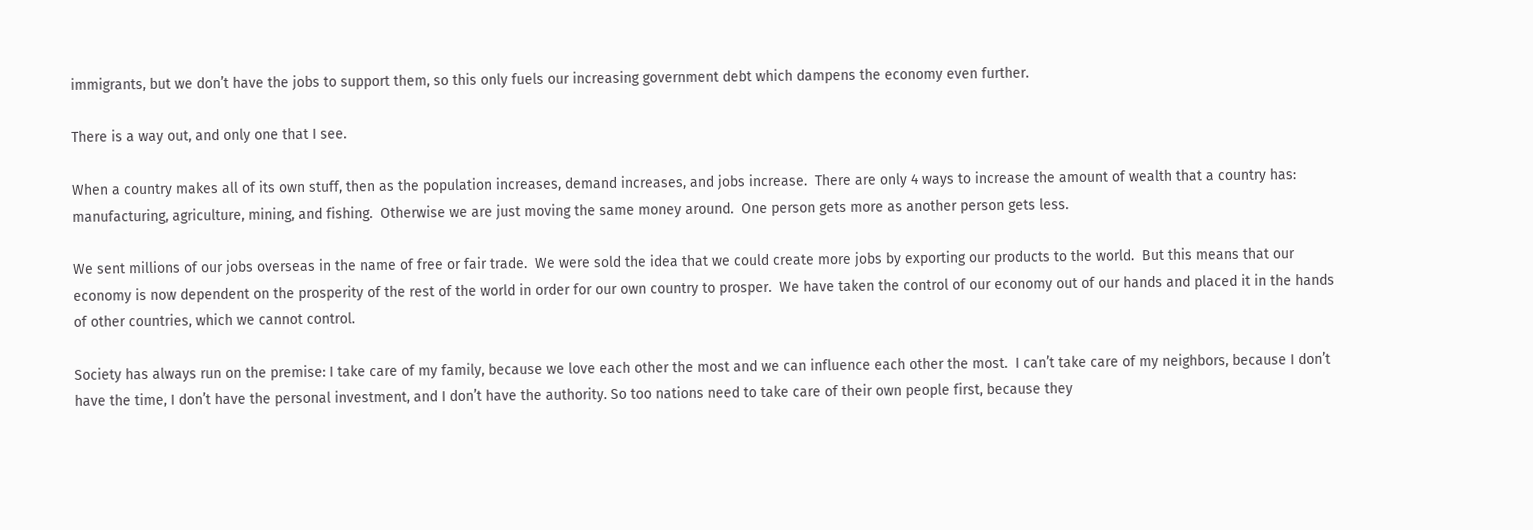immigrants, but we don’t have the jobs to support them, so this only fuels our increasing government debt which dampens the economy even further.

There is a way out, and only one that I see.

When a country makes all of its own stuff, then as the population increases, demand increases, and jobs increase.  There are only 4 ways to increase the amount of wealth that a country has: manufacturing, agriculture, mining, and fishing.  Otherwise we are just moving the same money around.  One person gets more as another person gets less.

We sent millions of our jobs overseas in the name of free or fair trade.  We were sold the idea that we could create more jobs by exporting our products to the world.  But this means that our economy is now dependent on the prosperity of the rest of the world in order for our own country to prosper.  We have taken the control of our economy out of our hands and placed it in the hands of other countries, which we cannot control.

Society has always run on the premise: I take care of my family, because we love each other the most and we can influence each other the most.  I can’t take care of my neighbors, because I don’t have the time, I don’t have the personal investment, and I don’t have the authority. So too nations need to take care of their own people first, because they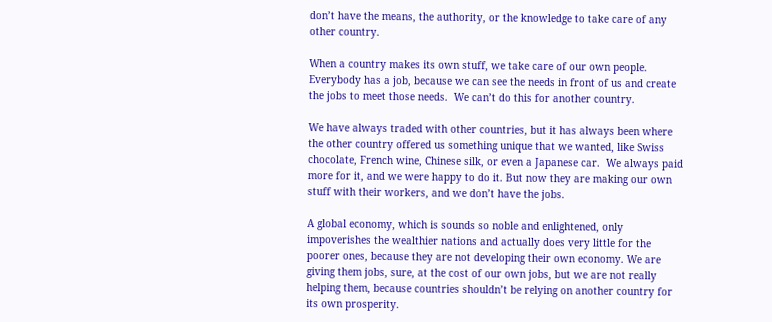don’t have the means, the authority, or the knowledge to take care of any other country.

When a country makes its own stuff, we take care of our own people.  Everybody has a job, because we can see the needs in front of us and create the jobs to meet those needs.  We can’t do this for another country.

We have always traded with other countries, but it has always been where the other country offered us something unique that we wanted, like Swiss chocolate, French wine, Chinese silk, or even a Japanese car.  We always paid more for it, and we were happy to do it. But now they are making our own stuff with their workers, and we don’t have the jobs.

A global economy, which is sounds so noble and enlightened, only impoverishes the wealthier nations and actually does very little for the poorer ones, because they are not developing their own economy. We are giving them jobs, sure, at the cost of our own jobs, but we are not really helping them, because countries shouldn’t be relying on another country for its own prosperity.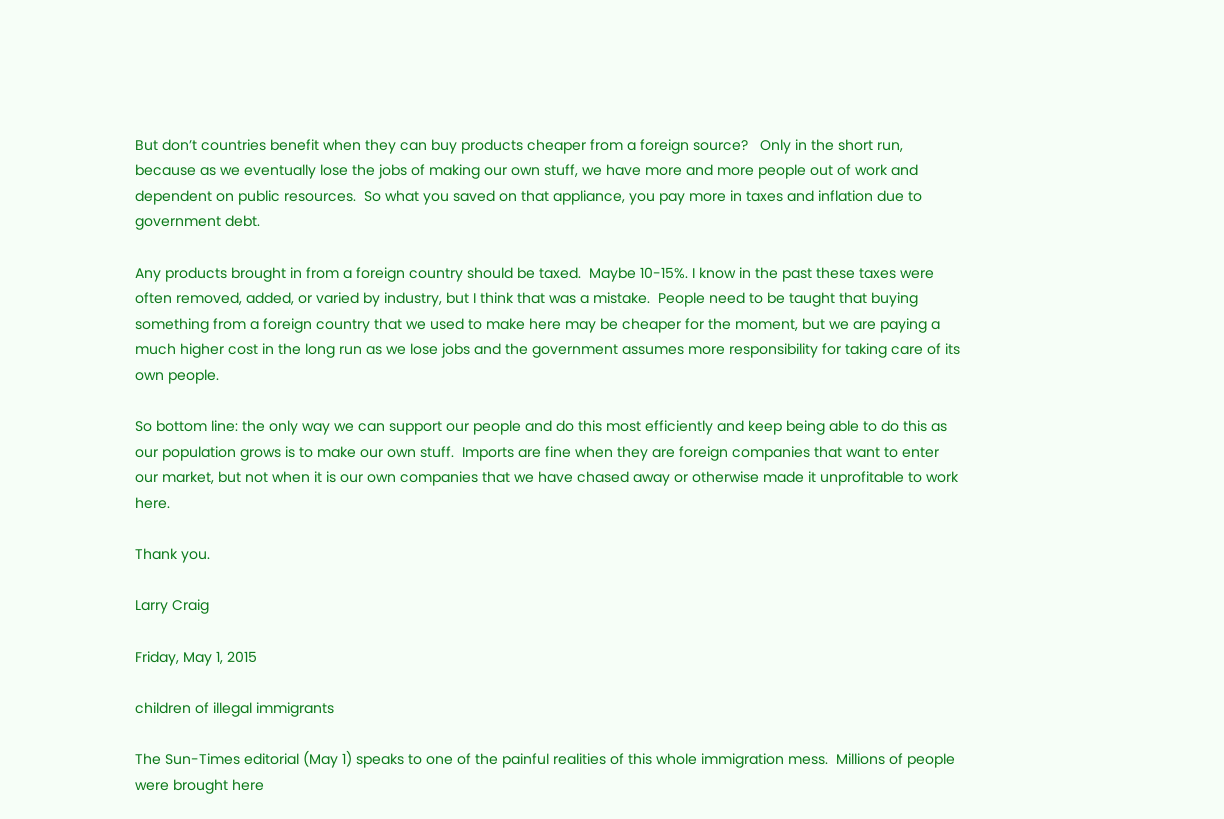But don’t countries benefit when they can buy products cheaper from a foreign source?   Only in the short run, because as we eventually lose the jobs of making our own stuff, we have more and more people out of work and dependent on public resources.  So what you saved on that appliance, you pay more in taxes and inflation due to government debt.

Any products brought in from a foreign country should be taxed.  Maybe 10-15%. I know in the past these taxes were often removed, added, or varied by industry, but I think that was a mistake.  People need to be taught that buying something from a foreign country that we used to make here may be cheaper for the moment, but we are paying a much higher cost in the long run as we lose jobs and the government assumes more responsibility for taking care of its own people.

So bottom line: the only way we can support our people and do this most efficiently and keep being able to do this as our population grows is to make our own stuff.  Imports are fine when they are foreign companies that want to enter our market, but not when it is our own companies that we have chased away or otherwise made it unprofitable to work here.

Thank you.

Larry Craig

Friday, May 1, 2015

children of illegal immigrants

The Sun-Times editorial (May 1) speaks to one of the painful realities of this whole immigration mess.  Millions of people were brought here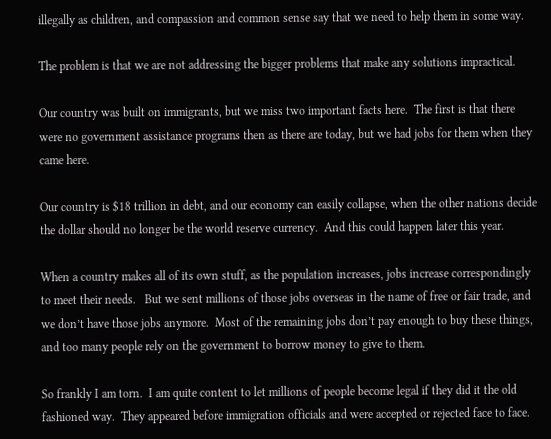illegally as children, and compassion and common sense say that we need to help them in some way.

The problem is that we are not addressing the bigger problems that make any solutions impractical.

Our country was built on immigrants, but we miss two important facts here.  The first is that there were no government assistance programs then as there are today, but we had jobs for them when they came here.

Our country is $18 trillion in debt, and our economy can easily collapse, when the other nations decide the dollar should no longer be the world reserve currency.  And this could happen later this year.

When a country makes all of its own stuff, as the population increases, jobs increase correspondingly to meet their needs.   But we sent millions of those jobs overseas in the name of free or fair trade, and we don’t have those jobs anymore.  Most of the remaining jobs don’t pay enough to buy these things, and too many people rely on the government to borrow money to give to them.

So frankly I am torn.  I am quite content to let millions of people become legal if they did it the old fashioned way.  They appeared before immigration officials and were accepted or rejected face to face.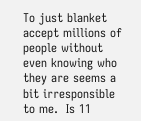To just blanket accept millions of people without even knowing who they are seems a bit irresponsible to me.  Is 11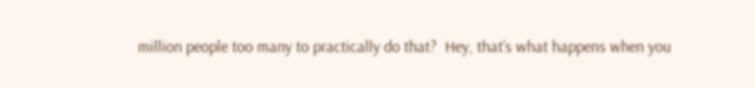million people too many to practically do that?  Hey, that’s what happens when you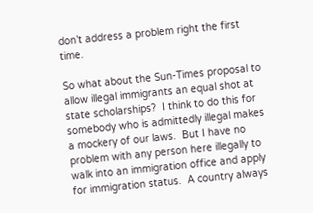don’t address a problem right the first time.

So what about the Sun-Times proposal to allow illegal immigrants an equal shot at state scholarships?  I think to do this for somebody who is admittedly illegal makes a mockery of our laws.  But I have no problem with any person here illegally to walk into an immigration office and apply for immigration status.  A country always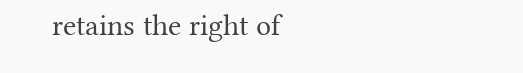retains the right of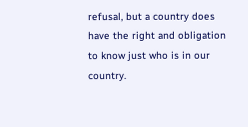refusal, but a country does have the right and obligation to know just who is in our country.